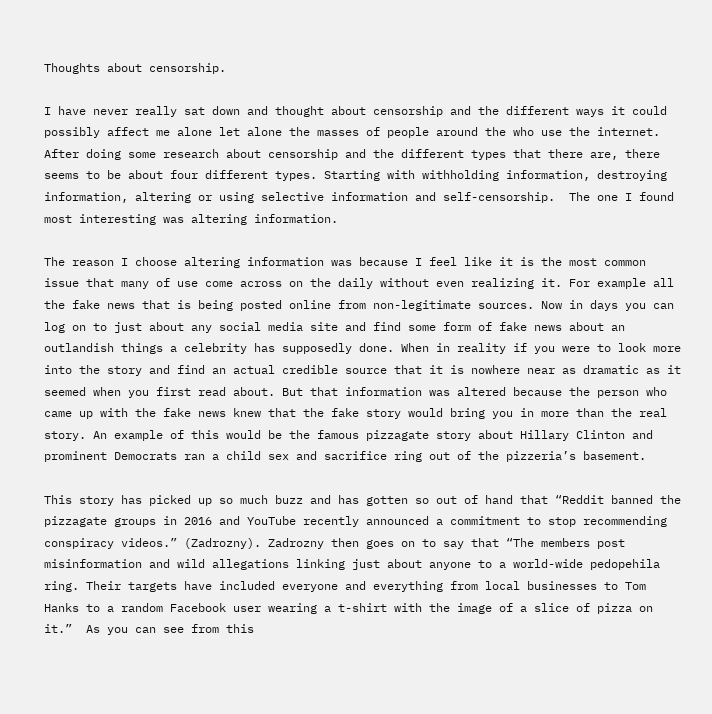Thoughts about censorship.

I have never really sat down and thought about censorship and the different ways it could possibly affect me alone let alone the masses of people around the who use the internet. After doing some research about censorship and the different types that there are, there seems to be about four different types. Starting with withholding information, destroying information, altering or using selective information and self-censorship.  The one I found most interesting was altering information.

The reason I choose altering information was because I feel like it is the most common issue that many of use come across on the daily without even realizing it. For example all the fake news that is being posted online from non-legitimate sources. Now in days you can log on to just about any social media site and find some form of fake news about an outlandish things a celebrity has supposedly done. When in reality if you were to look more into the story and find an actual credible source that it is nowhere near as dramatic as it seemed when you first read about. But that information was altered because the person who came up with the fake news knew that the fake story would bring you in more than the real story. An example of this would be the famous pizzagate story about Hillary Clinton and prominent Democrats ran a child sex and sacrifice ring out of the pizzeria’s basement.

This story has picked up so much buzz and has gotten so out of hand that “Reddit banned the pizzagate groups in 2016 and YouTube recently announced a commitment to stop recommending conspiracy videos.” (Zadrozny). Zadrozny then goes on to say that “The members post misinformation and wild allegations linking just about anyone to a world-wide pedopehila ring. Their targets have included everyone and everything from local businesses to Tom Hanks to a random Facebook user wearing a t-shirt with the image of a slice of pizza on it.”  As you can see from this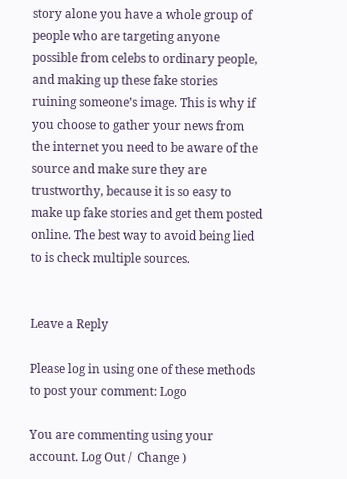story alone you have a whole group of people who are targeting anyone possible from celebs to ordinary people, and making up these fake stories ruining someone’s image. This is why if you choose to gather your news from the internet you need to be aware of the source and make sure they are trustworthy, because it is so easy to make up fake stories and get them posted online. The best way to avoid being lied to is check multiple sources.


Leave a Reply

Please log in using one of these methods to post your comment: Logo

You are commenting using your account. Log Out /  Change )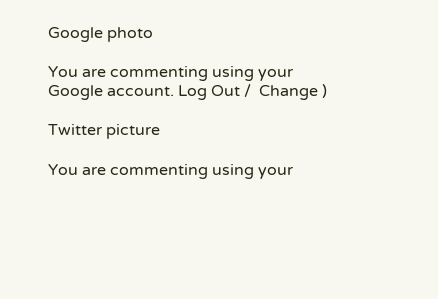Google photo

You are commenting using your Google account. Log Out /  Change )

Twitter picture

You are commenting using your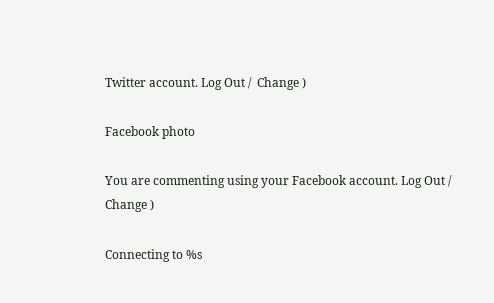Twitter account. Log Out /  Change )

Facebook photo

You are commenting using your Facebook account. Log Out /  Change )

Connecting to %s